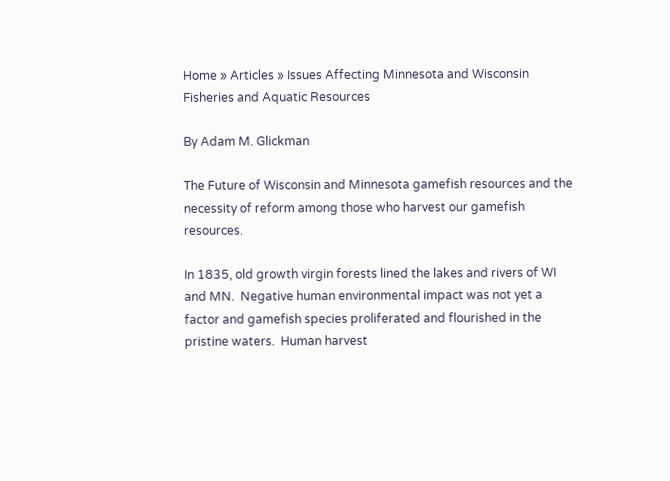Home » Articles » Issues Affecting Minnesota and Wisconsin Fisheries and Aquatic Resources

By Adam M. Glickman

The Future of Wisconsin and Minnesota gamefish resources and the necessity of reform among those who harvest our gamefish resources.

In 1835, old growth virgin forests lined the lakes and rivers of WI and MN.  Negative human environmental impact was not yet a factor and gamefish species proliferated and flourished in the pristine waters.  Human harvest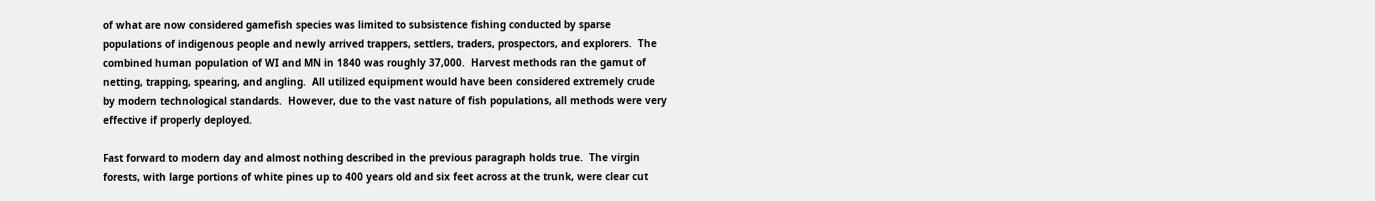of what are now considered gamefish species was limited to subsistence fishing conducted by sparse populations of indigenous people and newly arrived trappers, settlers, traders, prospectors, and explorers.  The combined human population of WI and MN in 1840 was roughly 37,000.  Harvest methods ran the gamut of netting, trapping, spearing, and angling.  All utilized equipment would have been considered extremely crude by modern technological standards.  However, due to the vast nature of fish populations, all methods were very effective if properly deployed.

Fast forward to modern day and almost nothing described in the previous paragraph holds true.  The virgin forests, with large portions of white pines up to 400 years old and six feet across at the trunk, were clear cut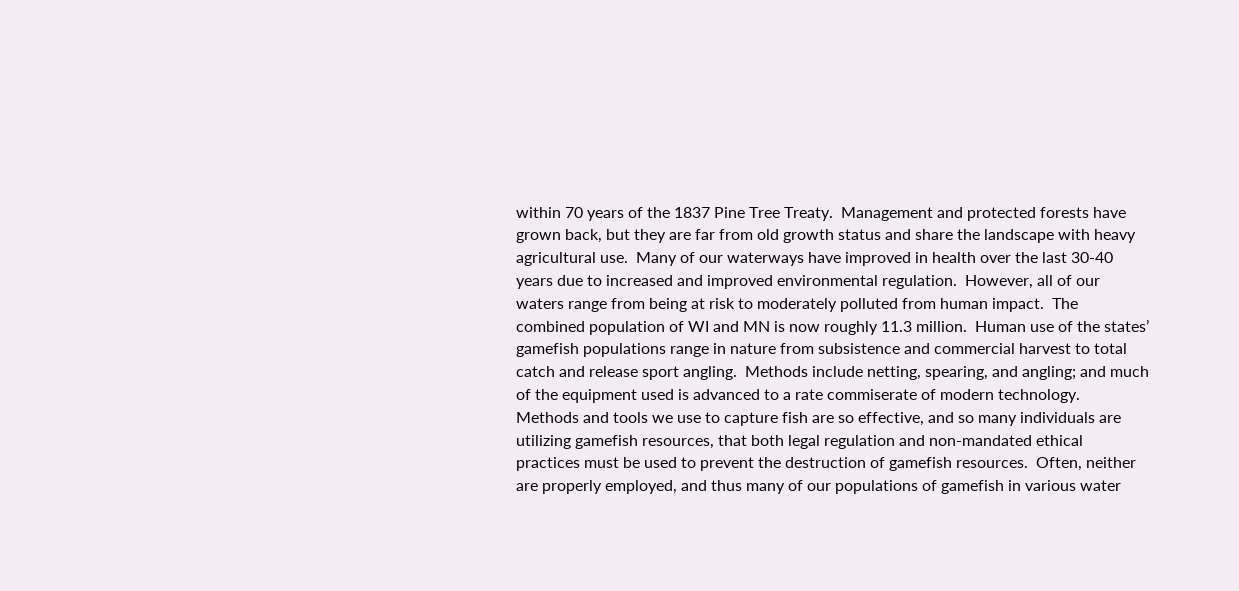within 70 years of the 1837 Pine Tree Treaty.  Management and protected forests have grown back, but they are far from old growth status and share the landscape with heavy agricultural use.  Many of our waterways have improved in health over the last 30-40 years due to increased and improved environmental regulation.  However, all of our waters range from being at risk to moderately polluted from human impact.  The combined population of WI and MN is now roughly 11.3 million.  Human use of the states’ gamefish populations range in nature from subsistence and commercial harvest to total catch and release sport angling.  Methods include netting, spearing, and angling; and much of the equipment used is advanced to a rate commiserate of modern technology.  Methods and tools we use to capture fish are so effective, and so many individuals are utilizing gamefish resources, that both legal regulation and non-mandated ethical practices must be used to prevent the destruction of gamefish resources.  Often, neither are properly employed, and thus many of our populations of gamefish in various water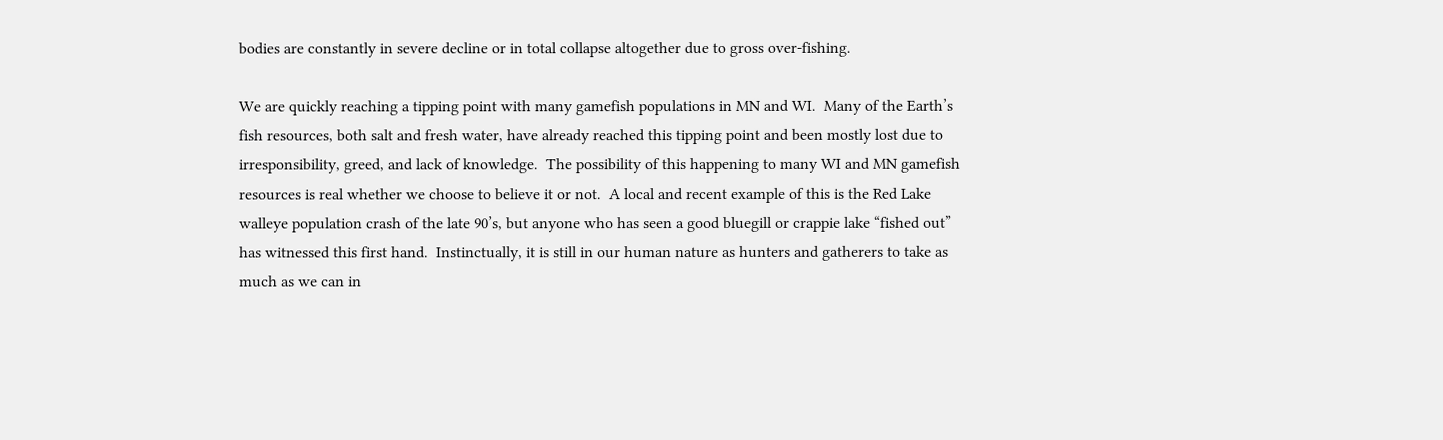bodies are constantly in severe decline or in total collapse altogether due to gross over-fishing.

We are quickly reaching a tipping point with many gamefish populations in MN and WI.  Many of the Earth’s fish resources, both salt and fresh water, have already reached this tipping point and been mostly lost due to irresponsibility, greed, and lack of knowledge.  The possibility of this happening to many WI and MN gamefish resources is real whether we choose to believe it or not.  A local and recent example of this is the Red Lake walleye population crash of the late 90’s, but anyone who has seen a good bluegill or crappie lake “fished out” has witnessed this first hand.  Instinctually, it is still in our human nature as hunters and gatherers to take as much as we can in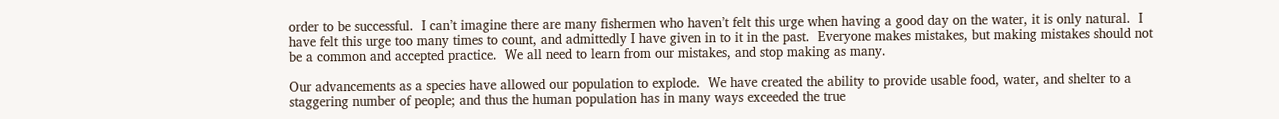order to be successful.  I can’t imagine there are many fishermen who haven’t felt this urge when having a good day on the water, it is only natural.  I have felt this urge too many times to count, and admittedly I have given in to it in the past.  Everyone makes mistakes, but making mistakes should not be a common and accepted practice.  We all need to learn from our mistakes, and stop making as many.

Our advancements as a species have allowed our population to explode.  We have created the ability to provide usable food, water, and shelter to a staggering number of people; and thus the human population has in many ways exceeded the true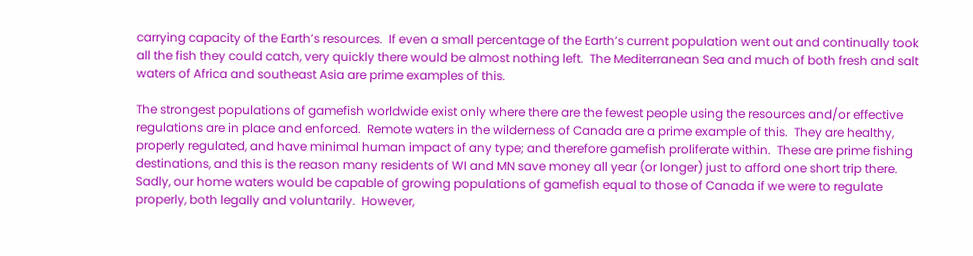carrying capacity of the Earth’s resources.  If even a small percentage of the Earth’s current population went out and continually took all the fish they could catch, very quickly there would be almost nothing left.  The Mediterranean Sea and much of both fresh and salt waters of Africa and southeast Asia are prime examples of this.

The strongest populations of gamefish worldwide exist only where there are the fewest people using the resources and/or effective regulations are in place and enforced.  Remote waters in the wilderness of Canada are a prime example of this.  They are healthy, properly regulated, and have minimal human impact of any type; and therefore gamefish proliferate within.  These are prime fishing destinations, and this is the reason many residents of WI and MN save money all year (or longer) just to afford one short trip there.  Sadly, our home waters would be capable of growing populations of gamefish equal to those of Canada if we were to regulate properly, both legally and voluntarily.  However,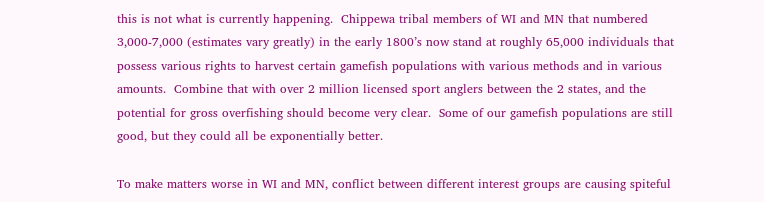this is not what is currently happening.  Chippewa tribal members of WI and MN that numbered 3,000-7,000 (estimates vary greatly) in the early 1800’s now stand at roughly 65,000 individuals that possess various rights to harvest certain gamefish populations with various methods and in various amounts.  Combine that with over 2 million licensed sport anglers between the 2 states, and the potential for gross overfishing should become very clear.  Some of our gamefish populations are still good, but they could all be exponentially better.

To make matters worse in WI and MN, conflict between different interest groups are causing spiteful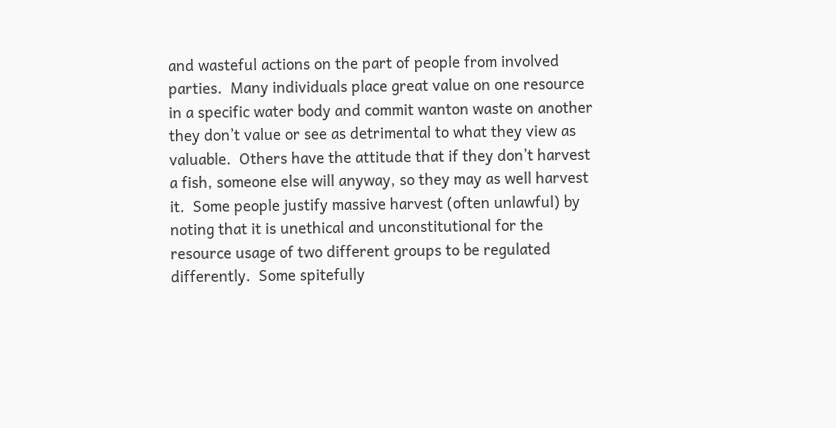and wasteful actions on the part of people from involved parties.  Many individuals place great value on one resource in a specific water body and commit wanton waste on another they don’t value or see as detrimental to what they view as valuable.  Others have the attitude that if they don’t harvest a fish, someone else will anyway, so they may as well harvest it.  Some people justify massive harvest (often unlawful) by noting that it is unethical and unconstitutional for the resource usage of two different groups to be regulated differently.  Some spitefully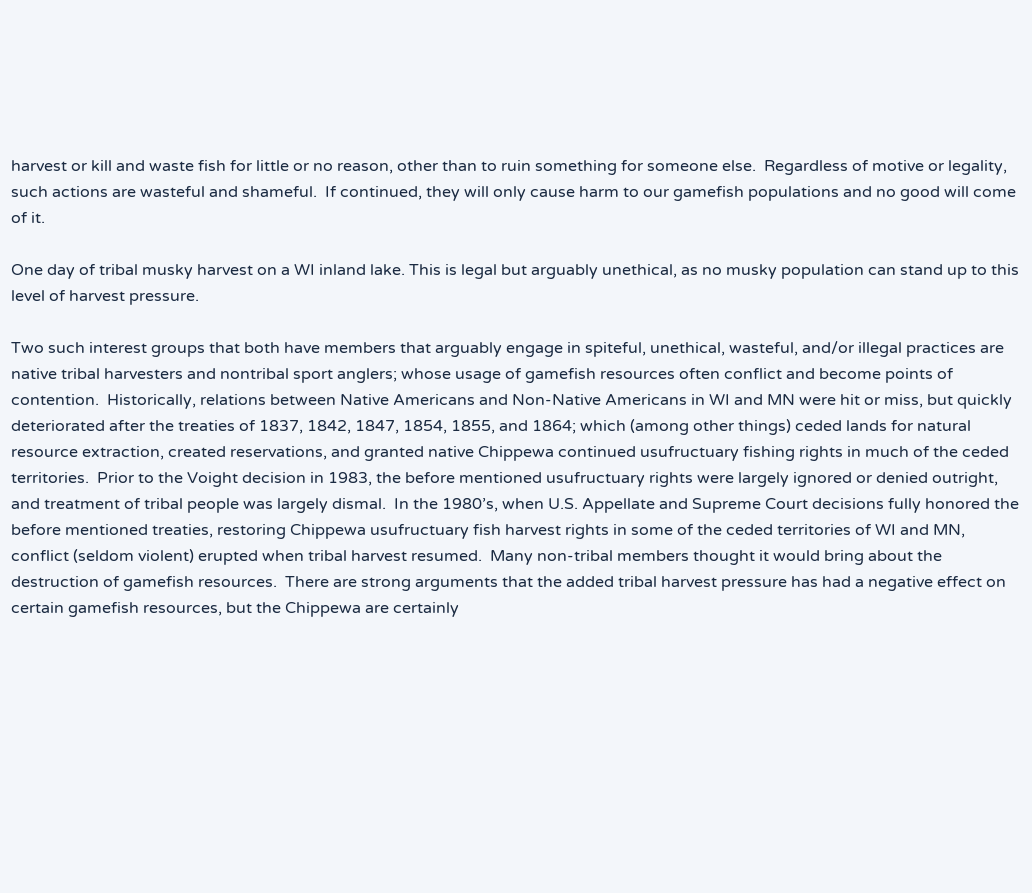harvest or kill and waste fish for little or no reason, other than to ruin something for someone else.  Regardless of motive or legality, such actions are wasteful and shameful.  If continued, they will only cause harm to our gamefish populations and no good will come of it.

One day of tribal musky harvest on a WI inland lake. This is legal but arguably unethical, as no musky population can stand up to this level of harvest pressure.

Two such interest groups that both have members that arguably engage in spiteful, unethical, wasteful, and/or illegal practices are native tribal harvesters and nontribal sport anglers; whose usage of gamefish resources often conflict and become points of contention.  Historically, relations between Native Americans and Non-Native Americans in WI and MN were hit or miss, but quickly deteriorated after the treaties of 1837, 1842, 1847, 1854, 1855, and 1864; which (among other things) ceded lands for natural resource extraction, created reservations, and granted native Chippewa continued usufructuary fishing rights in much of the ceded territories.  Prior to the Voight decision in 1983, the before mentioned usufructuary rights were largely ignored or denied outright, and treatment of tribal people was largely dismal.  In the 1980’s, when U.S. Appellate and Supreme Court decisions fully honored the before mentioned treaties, restoring Chippewa usufructuary fish harvest rights in some of the ceded territories of WI and MN, conflict (seldom violent) erupted when tribal harvest resumed.  Many non-tribal members thought it would bring about the destruction of gamefish resources.  There are strong arguments that the added tribal harvest pressure has had a negative effect on certain gamefish resources, but the Chippewa are certainly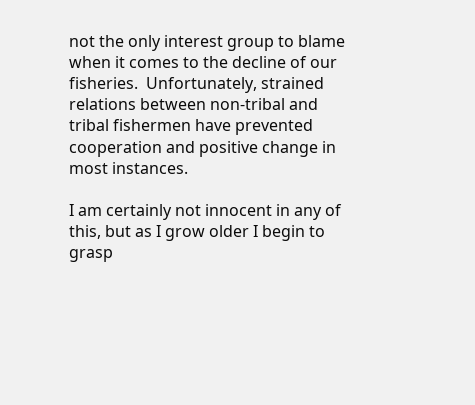not the only interest group to blame when it comes to the decline of our fisheries.  Unfortunately, strained relations between non-tribal and tribal fishermen have prevented cooperation and positive change in most instances.

I am certainly not innocent in any of this, but as I grow older I begin to grasp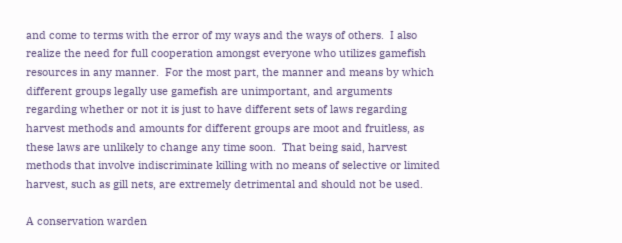and come to terms with the error of my ways and the ways of others.  I also realize the need for full cooperation amongst everyone who utilizes gamefish resources in any manner.  For the most part, the manner and means by which different groups legally use gamefish are unimportant, and arguments regarding whether or not it is just to have different sets of laws regarding harvest methods and amounts for different groups are moot and fruitless, as these laws are unlikely to change any time soon.  That being said, harvest methods that involve indiscriminate killing with no means of selective or limited harvest, such as gill nets, are extremely detrimental and should not be used.

A conservation warden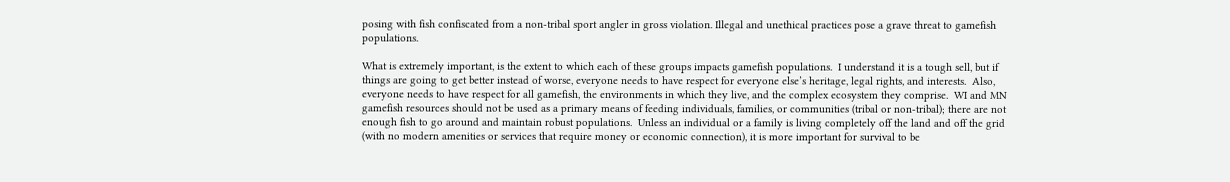posing with fish confiscated from a non-tribal sport angler in gross violation. Illegal and unethical practices pose a grave threat to gamefish populations.

What is extremely important, is the extent to which each of these groups impacts gamefish populations.  I understand it is a tough sell, but if things are going to get better instead of worse, everyone needs to have respect for everyone else’s heritage, legal rights, and interests.  Also, everyone needs to have respect for all gamefish, the environments in which they live, and the complex ecosystem they comprise.  WI and MN gamefish resources should not be used as a primary means of feeding individuals, families, or communities (tribal or non-tribal); there are not enough fish to go around and maintain robust populations.  Unless an individual or a family is living completely off the land and off the grid (with no modern amenities or services that require money or economic connection), it is more important for survival to be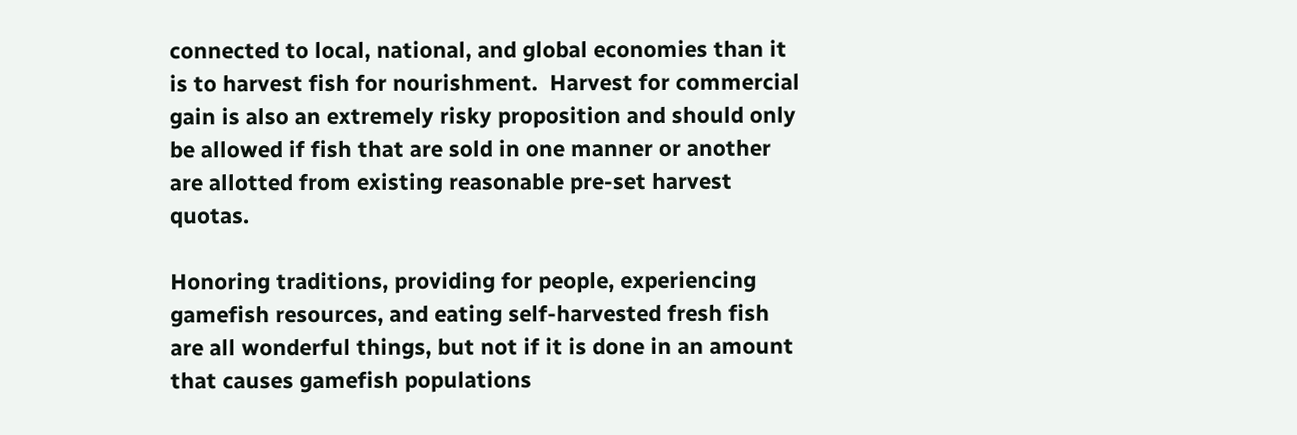connected to local, national, and global economies than it is to harvest fish for nourishment.  Harvest for commercial gain is also an extremely risky proposition and should only be allowed if fish that are sold in one manner or another are allotted from existing reasonable pre-set harvest quotas.

Honoring traditions, providing for people, experiencing gamefish resources, and eating self-harvested fresh fish are all wonderful things, but not if it is done in an amount that causes gamefish populations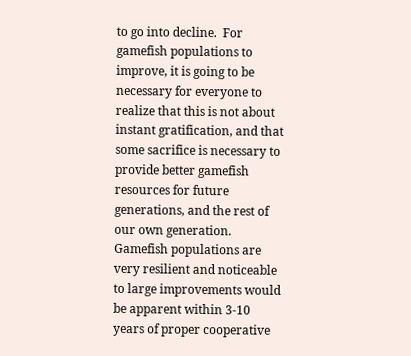to go into decline.  For gamefish populations to improve, it is going to be necessary for everyone to realize that this is not about instant gratification, and that some sacrifice is necessary to provide better gamefish resources for future generations, and the rest of our own generation.  Gamefish populations are very resilient and noticeable to large improvements would be apparent within 3-10 years of proper cooperative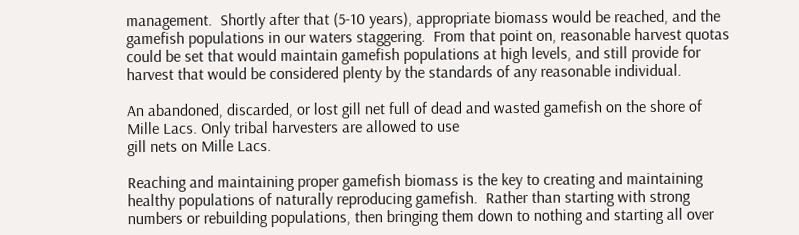management.  Shortly after that (5-10 years), appropriate biomass would be reached, and the gamefish populations in our waters staggering.  From that point on, reasonable harvest quotas could be set that would maintain gamefish populations at high levels, and still provide for harvest that would be considered plenty by the standards of any reasonable individual.

An abandoned, discarded, or lost gill net full of dead and wasted gamefish on the shore of Mille Lacs. Only tribal harvesters are allowed to use
gill nets on Mille Lacs.

Reaching and maintaining proper gamefish biomass is the key to creating and maintaining healthy populations of naturally reproducing gamefish.  Rather than starting with strong numbers or rebuilding populations, then bringing them down to nothing and starting all over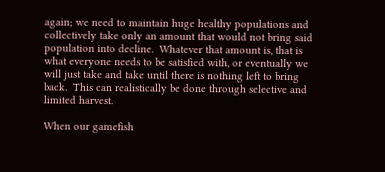again; we need to maintain huge healthy populations and collectively take only an amount that would not bring said population into decline.  Whatever that amount is, that is what everyone needs to be satisfied with, or eventually we will just take and take until there is nothing left to bring back.  This can realistically be done through selective and limited harvest.

When our gamefish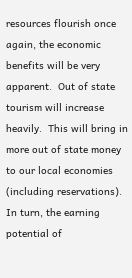resources flourish once again, the economic benefits will be very apparent.  Out of state tourism will increase heavily.  This will bring in more out of state money to our local economies (including reservations).  In turn, the earning potential of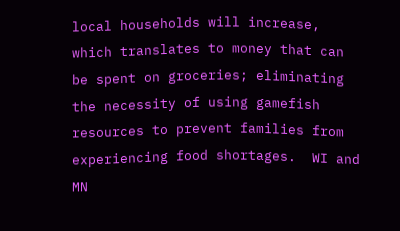local households will increase, which translates to money that can be spent on groceries; eliminating the necessity of using gamefish resources to prevent families from experiencing food shortages.  WI and MN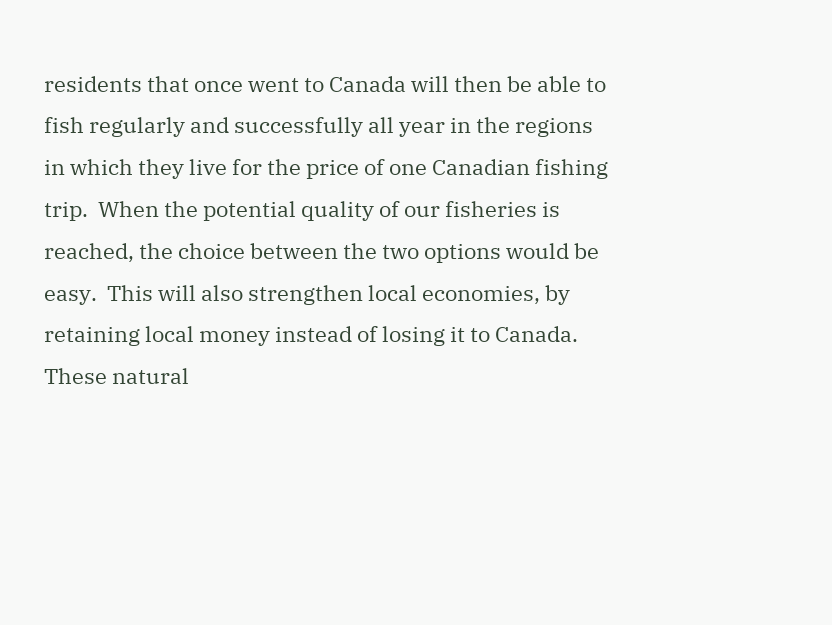residents that once went to Canada will then be able to fish regularly and successfully all year in the regions in which they live for the price of one Canadian fishing trip.  When the potential quality of our fisheries is reached, the choice between the two options would be easy.  This will also strengthen local economies, by retaining local money instead of losing it to Canada.  These natural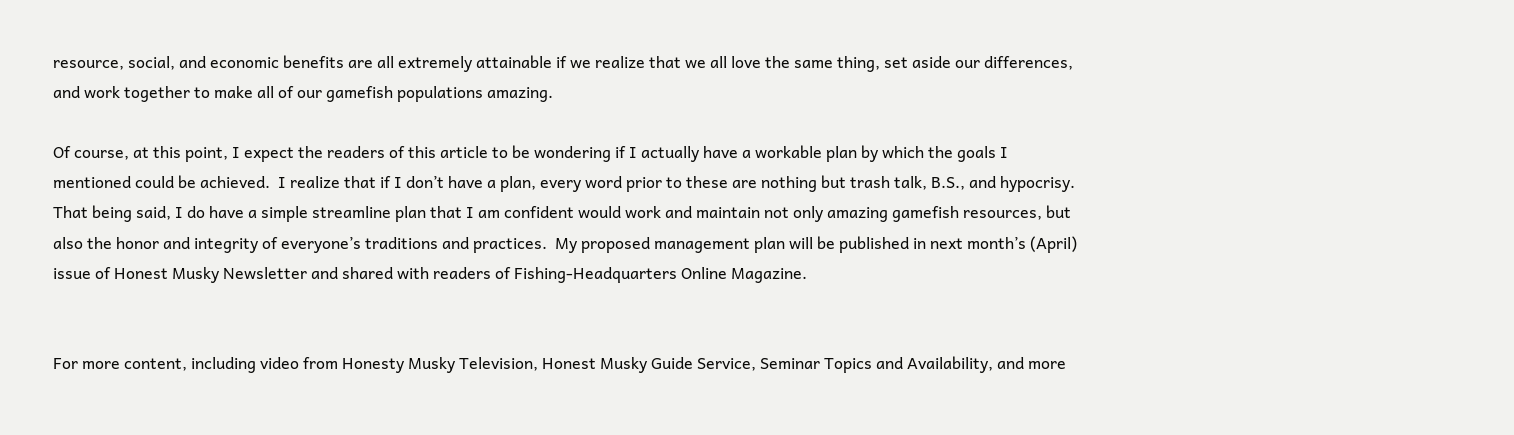resource, social, and economic benefits are all extremely attainable if we realize that we all love the same thing, set aside our differences, and work together to make all of our gamefish populations amazing.

Of course, at this point, I expect the readers of this article to be wondering if I actually have a workable plan by which the goals I mentioned could be achieved.  I realize that if I don’t have a plan, every word prior to these are nothing but trash talk, B.S., and hypocrisy.  That being said, I do have a simple streamline plan that I am confident would work and maintain not only amazing gamefish resources, but also the honor and integrity of everyone’s traditions and practices.  My proposed management plan will be published in next month’s (April) issue of Honest Musky Newsletter and shared with readers of Fishing-Headquarters Online Magazine.


For more content, including video from Honesty Musky Television, Honest Musky Guide Service, Seminar Topics and Availability, and more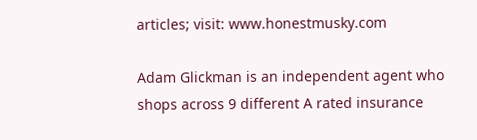articles; visit: www.honestmusky.com

Adam Glickman is an independent agent who shops across 9 different A rated insurance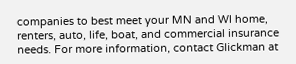companies to best meet your MN and WI home, renters, auto, life, boat, and commercial insurance needs. For more information, contact Glickman at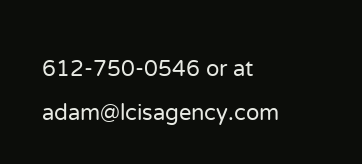612-750-0546 or at adam@lcisagency.com